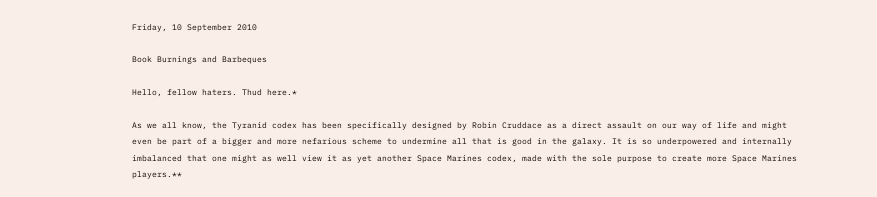Friday, 10 September 2010

Book Burnings and Barbeques

Hello, fellow haters. Thud here.*

As we all know, the Tyranid codex has been specifically designed by Robin Cruddace as a direct assault on our way of life and might even be part of a bigger and more nefarious scheme to undermine all that is good in the galaxy. It is so underpowered and internally imbalanced that one might as well view it as yet another Space Marines codex, made with the sole purpose to create more Space Marines players.**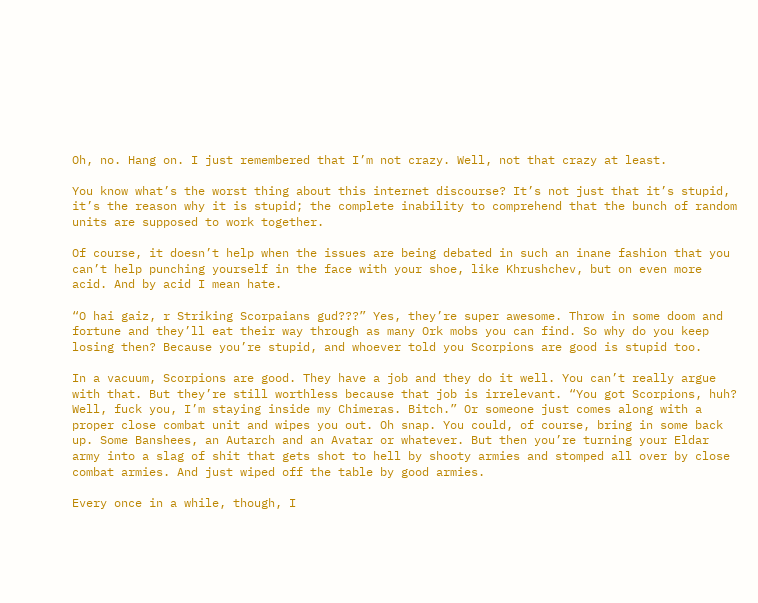Oh, no. Hang on. I just remembered that I’m not crazy. Well, not that crazy at least.

You know what’s the worst thing about this internet discourse? It’s not just that it’s stupid, it’s the reason why it is stupid; the complete inability to comprehend that the bunch of random units are supposed to work together.

Of course, it doesn’t help when the issues are being debated in such an inane fashion that you can’t help punching yourself in the face with your shoe, like Khrushchev, but on even more acid. And by acid I mean hate.

“O hai gaiz, r Striking Scorpaians gud???” Yes, they’re super awesome. Throw in some doom and fortune and they’ll eat their way through as many Ork mobs you can find. So why do you keep losing then? Because you’re stupid, and whoever told you Scorpions are good is stupid too.

In a vacuum, Scorpions are good. They have a job and they do it well. You can’t really argue with that. But they’re still worthless because that job is irrelevant. “You got Scorpions, huh? Well, fuck you, I’m staying inside my Chimeras. Bitch.” Or someone just comes along with a proper close combat unit and wipes you out. Oh snap. You could, of course, bring in some back up. Some Banshees, an Autarch and an Avatar or whatever. But then you’re turning your Eldar army into a slag of shit that gets shot to hell by shooty armies and stomped all over by close combat armies. And just wiped off the table by good armies.

Every once in a while, though, I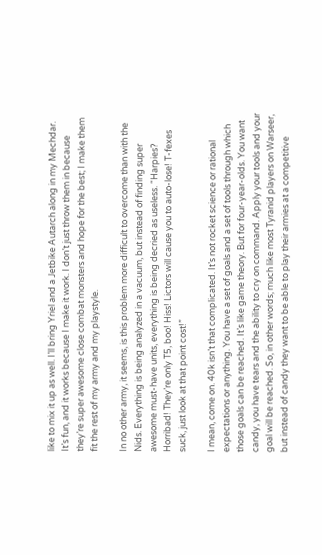like to mix it up as well. I’ll bring Yriel and a Jetbike Autarch along in my Mechdar. It’s fun, and it works because I make it work. I don’t just throw them in because they’re super awesome close combat monsters and hope for the best; I make them fit the rest of my army and my playstyle.

In no other army, it seems, is this problem more difficult to overcome than with the Nids. Everything is being analyzed in a vacuum, but instead of finding super awesome must-have units, everything is being decried as useless. “Harpies? Horribad! They’re only T5, boo! Hiss! Lictors will cause you to auto-lose! T-fexes suck, just look at that point cost!”

I mean, come on. 40k isn’t that complicated. It’s not rocket science or rational expectations or anything. You have a set of goals and a set of tools through which those goals can be reached. It’s like game theory. But for four-year-olds. You want candy, you have tears and the ability to cry on command. Apply your tools and your goal will be reached. So, in other words; much like most Tyranid players on Warseer, but instead of candy they want to be able to play their armies at a competitive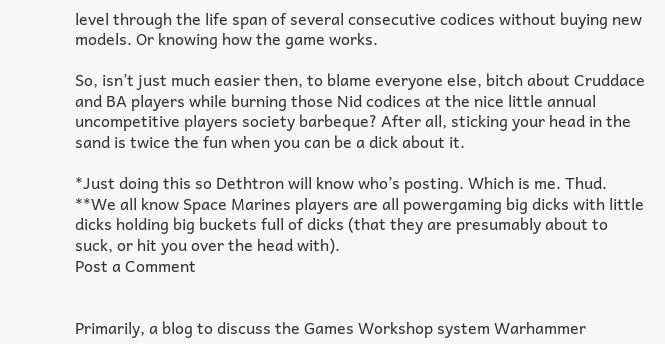level through the life span of several consecutive codices without buying new models. Or knowing how the game works.

So, isn’t just much easier then, to blame everyone else, bitch about Cruddace and BA players while burning those Nid codices at the nice little annual uncompetitive players society barbeque? After all, sticking your head in the sand is twice the fun when you can be a dick about it.

*Just doing this so Dethtron will know who’s posting. Which is me. Thud.
**We all know Space Marines players are all powergaming big dicks with little dicks holding big buckets full of dicks (that they are presumably about to suck, or hit you over the head with).
Post a Comment


Primarily, a blog to discuss the Games Workshop system Warhammer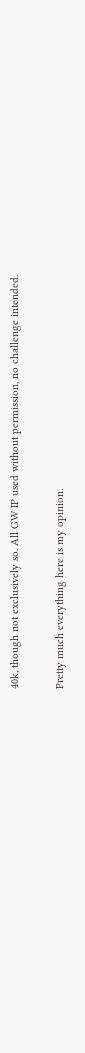40k, though not exclusively so. All GW IP used without permission, no challenge intended.

Pretty much everything here is my opinion.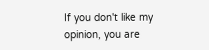If you don't like my opinion, you are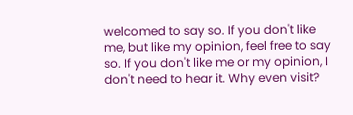welcomed to say so. If you don't like me, but like my opinion, feel free to say so. If you don't like me or my opinion, I don't need to hear it. Why even visit?